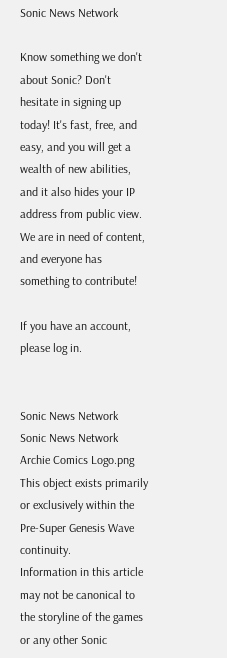Sonic News Network

Know something we don't about Sonic? Don't hesitate in signing up today! It's fast, free, and easy, and you will get a wealth of new abilities, and it also hides your IP address from public view. We are in need of content, and everyone has something to contribute!

If you have an account, please log in.


Sonic News Network
Sonic News Network
Archie Comics Logo.png
This object exists primarily or exclusively within the Pre-Super Genesis Wave continuity.
Information in this article may not be canonical to the storyline of the games or any other Sonic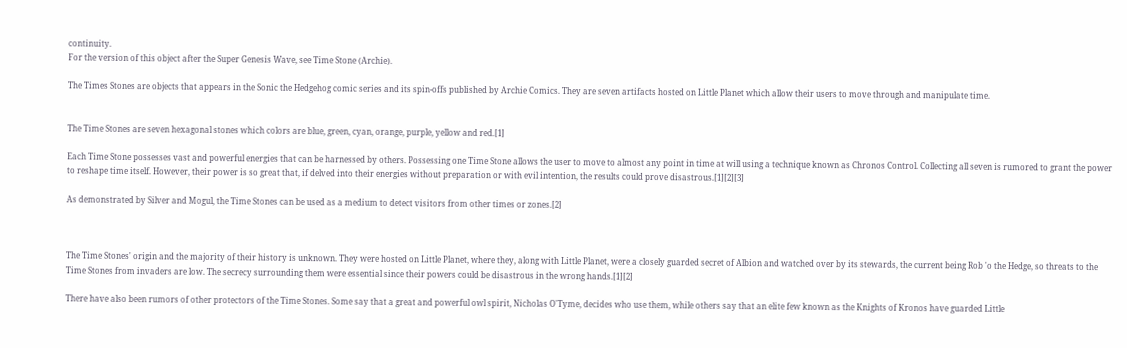continuity.
For the version of this object after the Super Genesis Wave, see Time Stone (Archie).

The Times Stones are objects that appears in the Sonic the Hedgehog comic series and its spin-offs published by Archie Comics. They are seven artifacts hosted on Little Planet which allow their users to move through and manipulate time.


The Time Stones are seven hexagonal stones which colors are blue, green, cyan, orange, purple, yellow and red.[1]

Each Time Stone possesses vast and powerful energies that can be harnessed by others. Possessing one Time Stone allows the user to move to almost any point in time at will using a technique known as Chronos Control. Collecting all seven is rumored to grant the power to reshape time itself. However, their power is so great that, if delved into their energies without preparation or with evil intention, the results could prove disastrous.[1][2][3]

As demonstrated by Silver and Mogul, the Time Stones can be used as a medium to detect visitors from other times or zones.[2]



The Time Stones' origin and the majority of their history is unknown. They were hosted on Little Planet, where they, along with Little Planet, were a closely guarded secret of Albion and watched over by its stewards, the current being Rob 'o the Hedge, so threats to the Time Stones from invaders are low. The secrecy surrounding them were essential since their powers could be disastrous in the wrong hands.[1][2]

There have also been rumors of other protectors of the Time Stones. Some say that a great and powerful owl spirit, Nicholas O'Tyme, decides who use them, while others say that an elite few known as the Knights of Kronos have guarded Little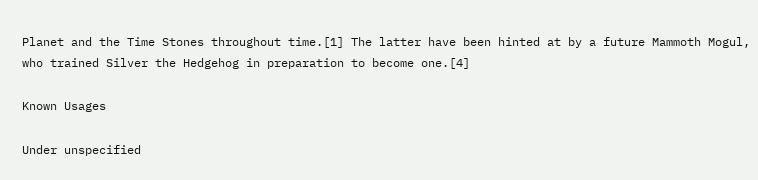Planet and the Time Stones throughout time.[1] The latter have been hinted at by a future Mammoth Mogul, who trained Silver the Hedgehog in preparation to become one.[4]

Known Usages

Under unspecified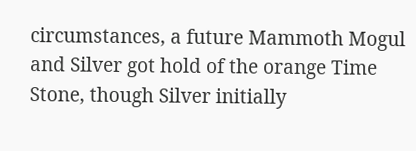circumstances, a future Mammoth Mogul and Silver got hold of the orange Time Stone, though Silver initially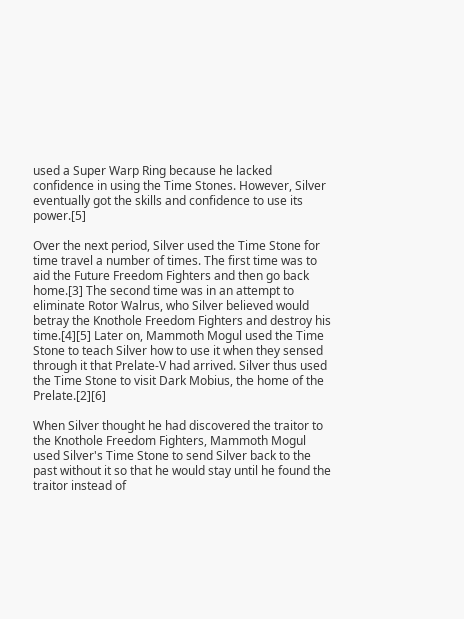used a Super Warp Ring because he lacked confidence in using the Time Stones. However, Silver eventually got the skills and confidence to use its power.[5]

Over the next period, Silver used the Time Stone for time travel a number of times. The first time was to aid the Future Freedom Fighters and then go back home.[3] The second time was in an attempt to eliminate Rotor Walrus, who Silver believed would betray the Knothole Freedom Fighters and destroy his time.[4][5] Later on, Mammoth Mogul used the Time Stone to teach Silver how to use it when they sensed through it that Prelate-V had arrived. Silver thus used the Time Stone to visit Dark Mobius, the home of the Prelate.[2][6]

When Silver thought he had discovered the traitor to the Knothole Freedom Fighters, Mammoth Mogul used Silver's Time Stone to send Silver back to the past without it so that he would stay until he found the traitor instead of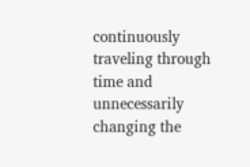continuously traveling through time and unnecessarily changing the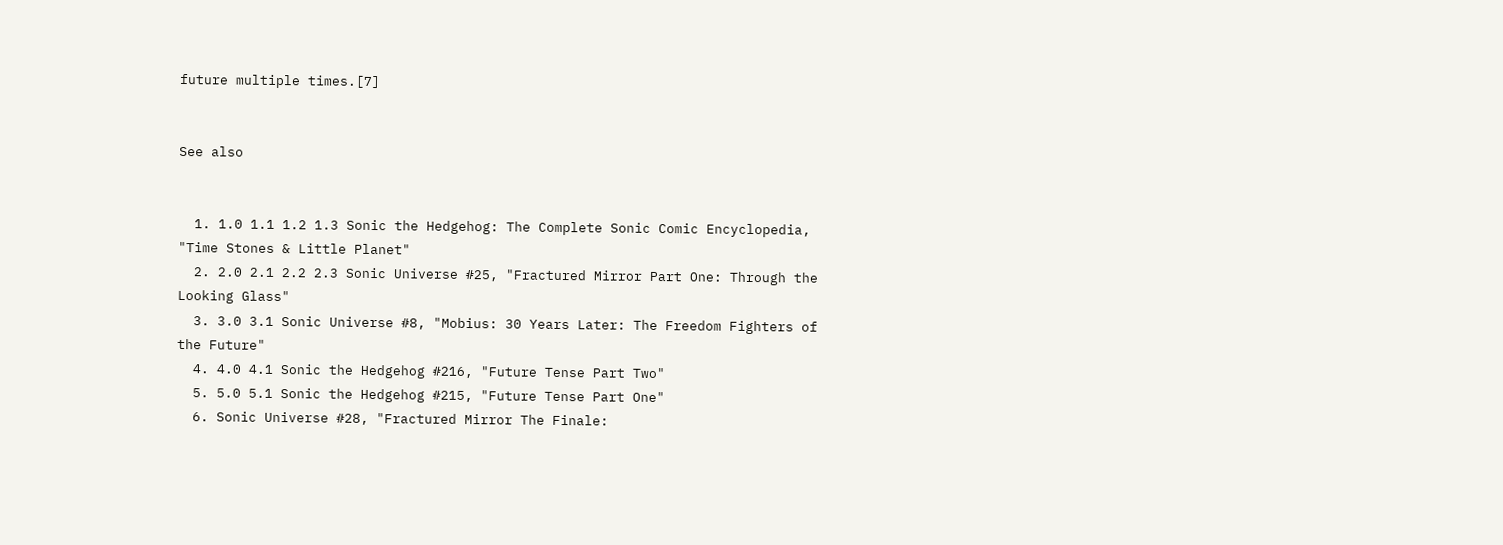future multiple times.[7]


See also


  1. 1.0 1.1 1.2 1.3 Sonic the Hedgehog: The Complete Sonic Comic Encyclopedia, "Time Stones & Little Planet"
  2. 2.0 2.1 2.2 2.3 Sonic Universe #25, "Fractured Mirror Part One: Through the Looking Glass"
  3. 3.0 3.1 Sonic Universe #8, "Mobius: 30 Years Later: The Freedom Fighters of the Future"
  4. 4.0 4.1 Sonic the Hedgehog #216, "Future Tense Part Two"
  5. 5.0 5.1 Sonic the Hedgehog #215, "Future Tense Part One"
  6. Sonic Universe #28, "Fractured Mirror The Finale: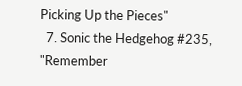Picking Up the Pieces"
  7. Sonic the Hedgehog #235, "Remember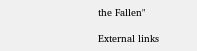the Fallen"

External links